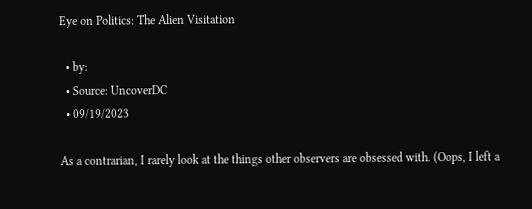Eye on Politics: The Alien Visitation

  • by:
  • Source: UncoverDC
  • 09/19/2023

As a contrarian, I rarely look at the things other observers are obsessed with. (Oops, I left a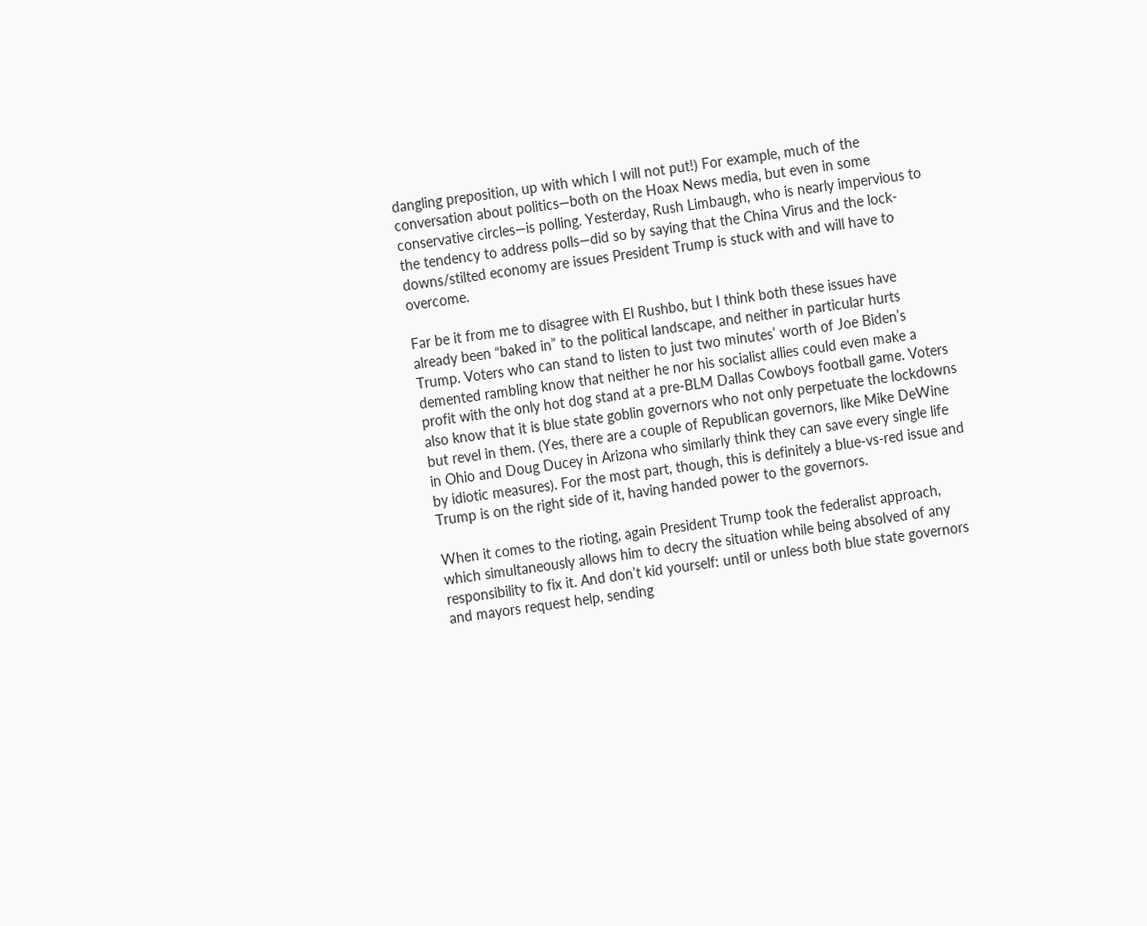dangling preposition, up with which I will not put!) For example, much of the conversation about politics—both on the Hoax News media, but even in some conservative circles—is polling. Yesterday, Rush Limbaugh, who is nearly impervious to the tendency to address polls—did so by saying that the China Virus and the lock-downs/stilted economy are issues President Trump is stuck with and will have to overcome.

Far be it from me to disagree with El Rushbo, but I think both these issues have already been “baked in” to the political landscape, and neither in particular hurts Trump. Voters who can stand to listen to just two minutes’ worth of Joe Biden’s demented rambling know that neither he nor his socialist allies could even make a profit with the only hot dog stand at a pre-BLM Dallas Cowboys football game. Voters also know that it is blue state goblin governors who not only perpetuate the lockdowns but revel in them. (Yes, there are a couple of Republican governors, like Mike DeWine in Ohio and Doug Ducey in Arizona who similarly think they can save every single life by idiotic measures). For the most part, though, this is definitely a blue-vs-red issue and Trump is on the right side of it, having handed power to the governors.

When it comes to the rioting, again President Trump took the federalist approach, which simultaneously allows him to decry the situation while being absolved of any responsibility to fix it. And don’t kid yourself: until or unless both blue state governors and mayors request help, sending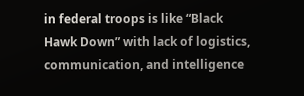in federal troops is like “Black Hawk Down” with lack of logistics, communication, and intelligence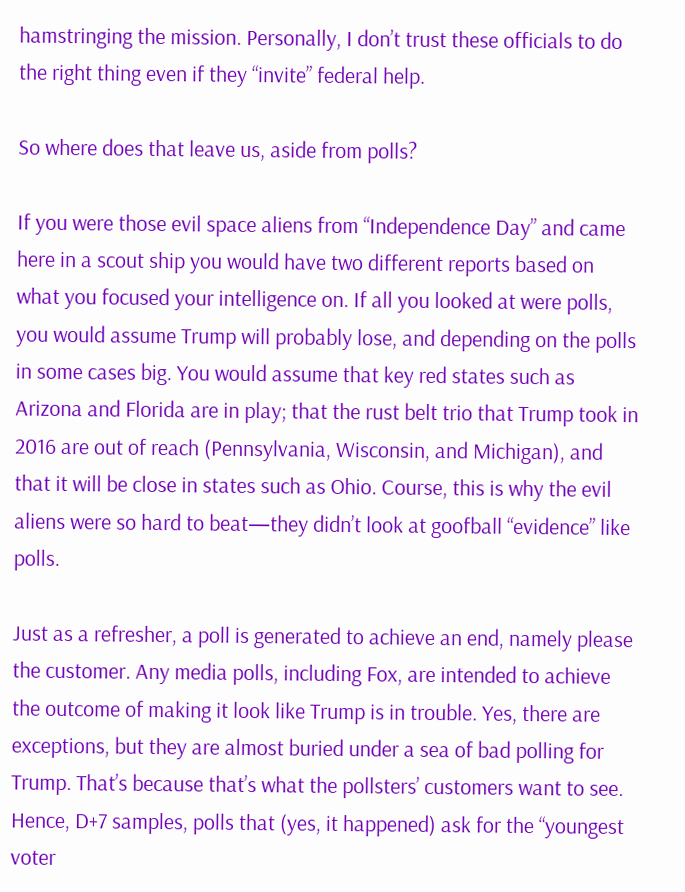hamstringing the mission. Personally, I don’t trust these officials to do the right thing even if they “invite” federal help.

So where does that leave us, aside from polls?

If you were those evil space aliens from “Independence Day” and came here in a scout ship you would have two different reports based on what you focused your intelligence on. If all you looked at were polls, you would assume Trump will probably lose, and depending on the polls in some cases big. You would assume that key red states such as Arizona and Florida are in play; that the rust belt trio that Trump took in 2016 are out of reach (Pennsylvania, Wisconsin, and Michigan), and that it will be close in states such as Ohio. Course, this is why the evil aliens were so hard to beat—they didn’t look at goofball “evidence” like polls.

Just as a refresher, a poll is generated to achieve an end, namely please the customer. Any media polls, including Fox, are intended to achieve the outcome of making it look like Trump is in trouble. Yes, there are exceptions, but they are almost buried under a sea of bad polling for Trump. That’s because that’s what the pollsters’ customers want to see. Hence, D+7 samples, polls that (yes, it happened) ask for the “youngest voter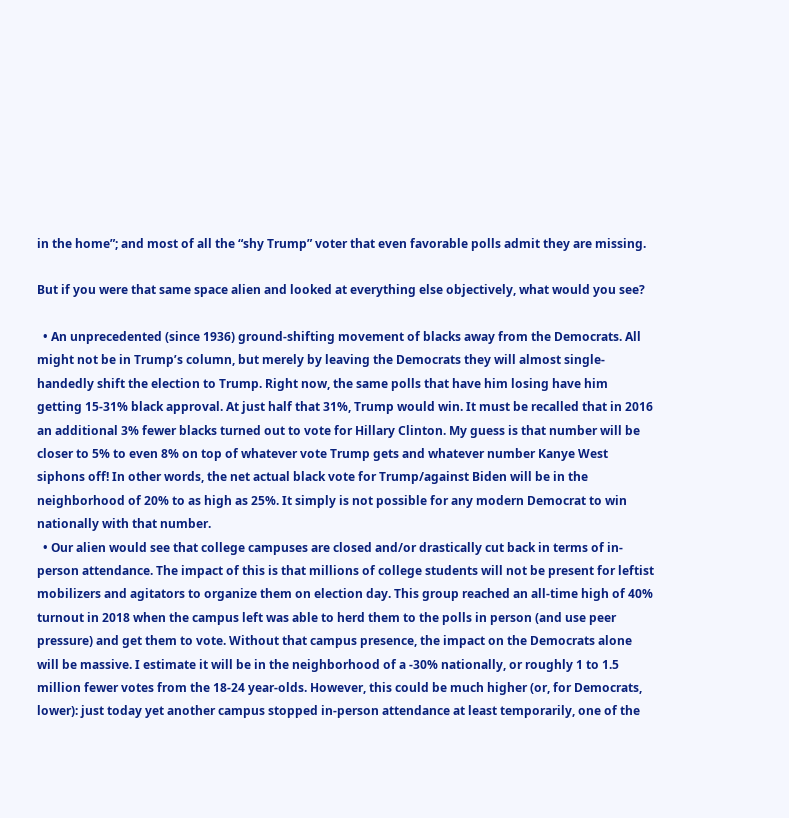in the home”; and most of all the “shy Trump” voter that even favorable polls admit they are missing.

But if you were that same space alien and looked at everything else objectively, what would you see?

  • An unprecedented (since 1936) ground-shifting movement of blacks away from the Democrats. All might not be in Trump’s column, but merely by leaving the Democrats they will almost single-handedly shift the election to Trump. Right now, the same polls that have him losing have him getting 15-31% black approval. At just half that 31%, Trump would win. It must be recalled that in 2016 an additional 3% fewer blacks turned out to vote for Hillary Clinton. My guess is that number will be closer to 5% to even 8% on top of whatever vote Trump gets and whatever number Kanye West siphons off! In other words, the net actual black vote for Trump/against Biden will be in the neighborhood of 20% to as high as 25%. It simply is not possible for any modern Democrat to win nationally with that number.
  • Our alien would see that college campuses are closed and/or drastically cut back in terms of in-person attendance. The impact of this is that millions of college students will not be present for leftist mobilizers and agitators to organize them on election day. This group reached an all-time high of 40% turnout in 2018 when the campus left was able to herd them to the polls in person (and use peer pressure) and get them to vote. Without that campus presence, the impact on the Democrats alone will be massive. I estimate it will be in the neighborhood of a -30% nationally, or roughly 1 to 1.5 million fewer votes from the 18-24 year-olds. However, this could be much higher (or, for Democrats, lower): just today yet another campus stopped in-person attendance at least temporarily, one of the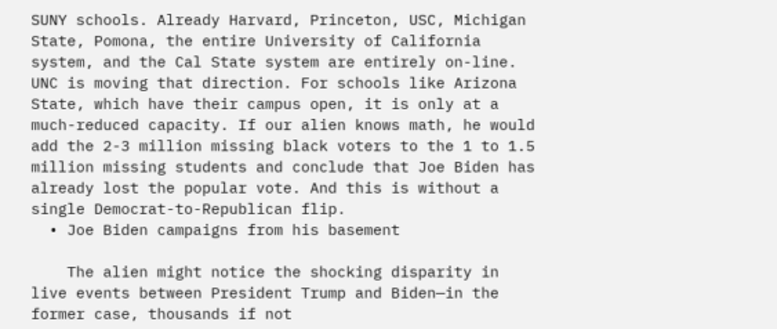SUNY schools. Already Harvard, Princeton, USC, Michigan State, Pomona, the entire University of California system, and the Cal State system are entirely on-line. UNC is moving that direction. For schools like Arizona State, which have their campus open, it is only at a much-reduced capacity. If our alien knows math, he would add the 2-3 million missing black voters to the 1 to 1.5 million missing students and conclude that Joe Biden has already lost the popular vote. And this is without a single Democrat-to-Republican flip.
  • Joe Biden campaigns from his basement

    The alien might notice the shocking disparity in live events between President Trump and Biden—in the former case, thousands if not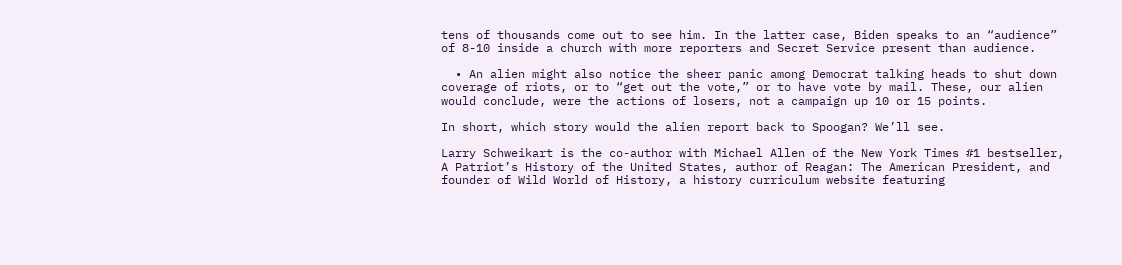tens of thousands come out to see him. In the latter case, Biden speaks to an “audience” of 8-10 inside a church with more reporters and Secret Service present than audience.

  • An alien might also notice the sheer panic among Democrat talking heads to shut down coverage of riots, or to “get out the vote,” or to have vote by mail. These, our alien would conclude, were the actions of losers, not a campaign up 10 or 15 points.

In short, which story would the alien report back to Spoogan? We’ll see.

Larry Schweikart is the co-author with Michael Allen of the New York Times #1 bestseller, A Patriot’s History of the United States, author of Reagan: The American President, and founder of Wild World of History, a history curriculum website featuring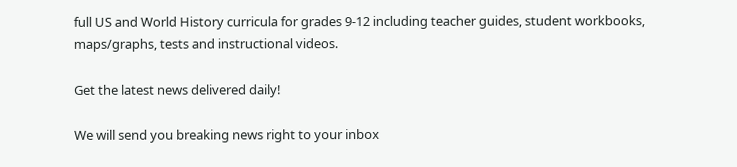full US and World History curricula for grades 9-12 including teacher guides, student workbooks, maps/graphs, tests and instructional videos.

Get the latest news delivered daily!

We will send you breaking news right to your inbox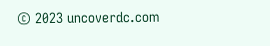© 2023 uncoverdc.com